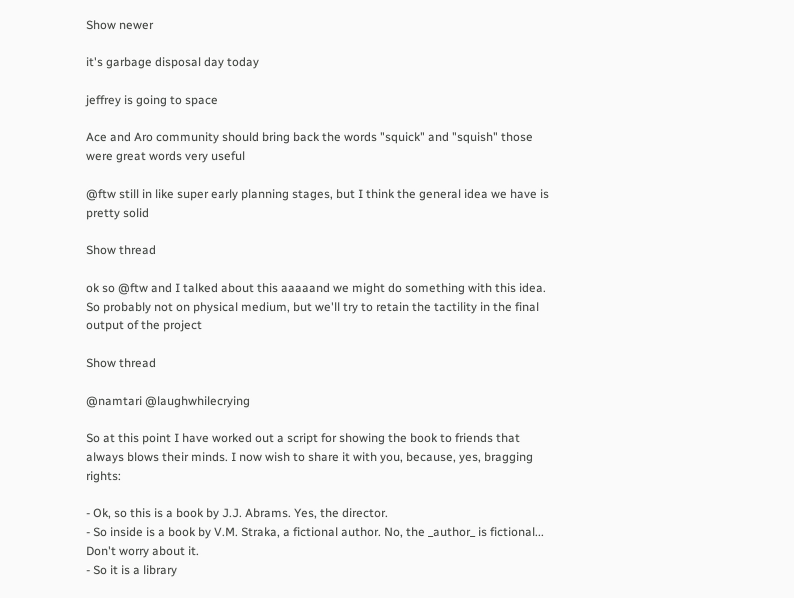Show newer

it's garbage disposal day today

jeffrey is going to space

Ace and Aro community should bring back the words "squick" and "squish" those were great words very useful

@ftw still in like super early planning stages, but I think the general idea we have is pretty solid

Show thread

ok so @ftw and I talked about this aaaaand we might do something with this idea. So probably not on physical medium, but we'll try to retain the tactility in the final output of the project

Show thread

@namtari @laughwhilecrying

So at this point I have worked out a script for showing the book to friends that always blows their minds. I now wish to share it with you, because, yes, bragging rights:

- Ok, so this is a book by J.J. Abrams. Yes, the director.
- So inside is a book by V.M. Straka, a fictional author. No, the _author_ is fictional... Don't worry about it.
- So it is a library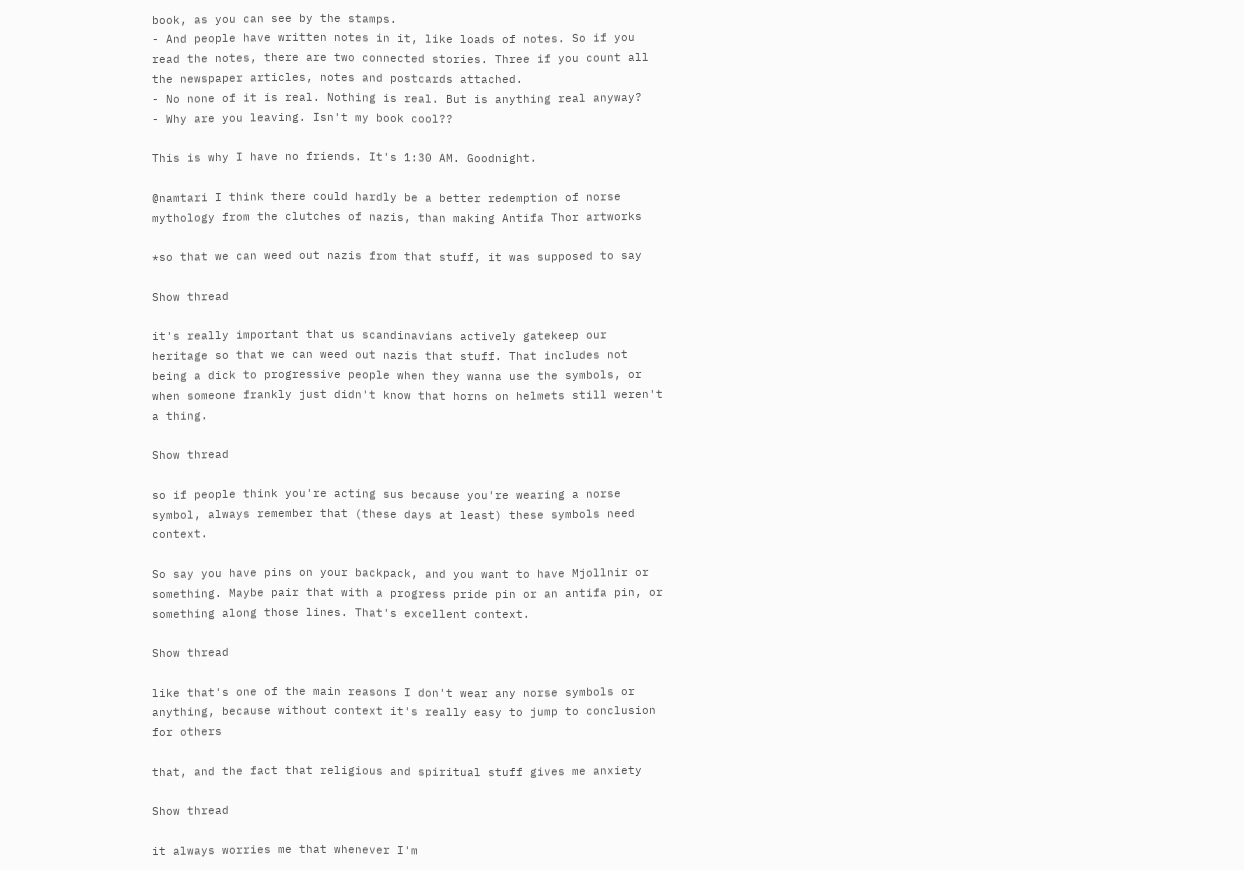book, as you can see by the stamps.
- And people have written notes in it, like loads of notes. So if you read the notes, there are two connected stories. Three if you count all the newspaper articles, notes and postcards attached.
- No none of it is real. Nothing is real. But is anything real anyway?
- Why are you leaving. Isn't my book cool??

This is why I have no friends. It's 1:30 AM. Goodnight.

@namtari I think there could hardly be a better redemption of norse mythology from the clutches of nazis, than making Antifa Thor artworks

*so that we can weed out nazis from that stuff, it was supposed to say

Show thread

it's really important that us scandinavians actively gatekeep our heritage so that we can weed out nazis that stuff. That includes not being a dick to progressive people when they wanna use the symbols, or when someone frankly just didn't know that horns on helmets still weren't a thing.

Show thread

so if people think you're acting sus because you're wearing a norse symbol, always remember that (these days at least) these symbols need context.

So say you have pins on your backpack, and you want to have Mjollnir or something. Maybe pair that with a progress pride pin or an antifa pin, or something along those lines. That's excellent context.

Show thread

like that's one of the main reasons I don't wear any norse symbols or anything, because without context it's really easy to jump to conclusion for others

that, and the fact that religious and spiritual stuff gives me anxiety

Show thread

it always worries me that whenever I'm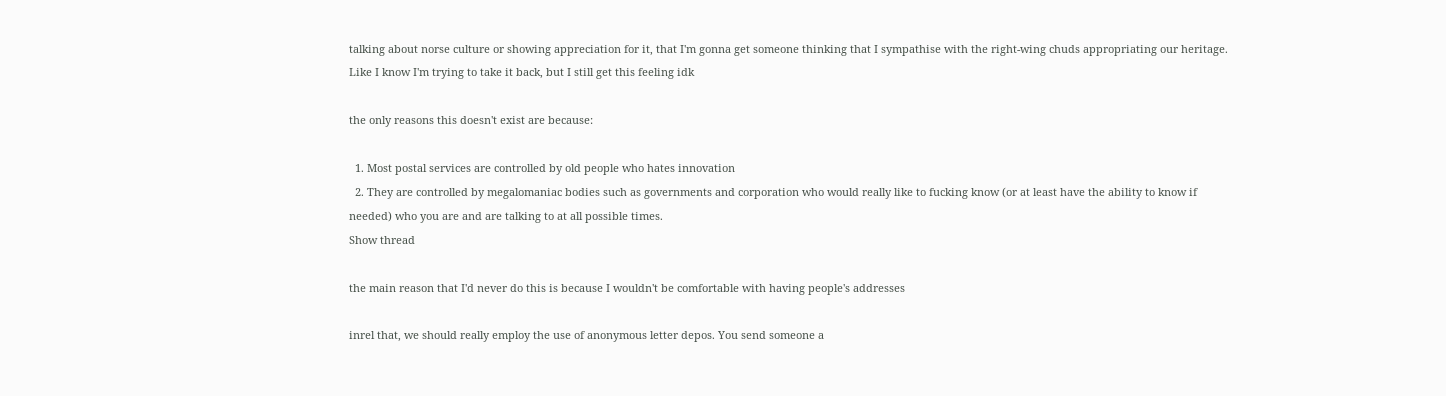talking about norse culture or showing appreciation for it, that I'm gonna get someone thinking that I sympathise with the right-wing chuds appropriating our heritage. Like I know I'm trying to take it back, but I still get this feeling idk

the only reasons this doesn't exist are because:

  1. Most postal services are controlled by old people who hates innovation
  2. They are controlled by megalomaniac bodies such as governments and corporation who would really like to fucking know (or at least have the ability to know if needed) who you are and are talking to at all possible times.
Show thread

the main reason that I'd never do this is because I wouldn't be comfortable with having people's addresses

inrel that, we should really employ the use of anonymous letter depos. You send someone a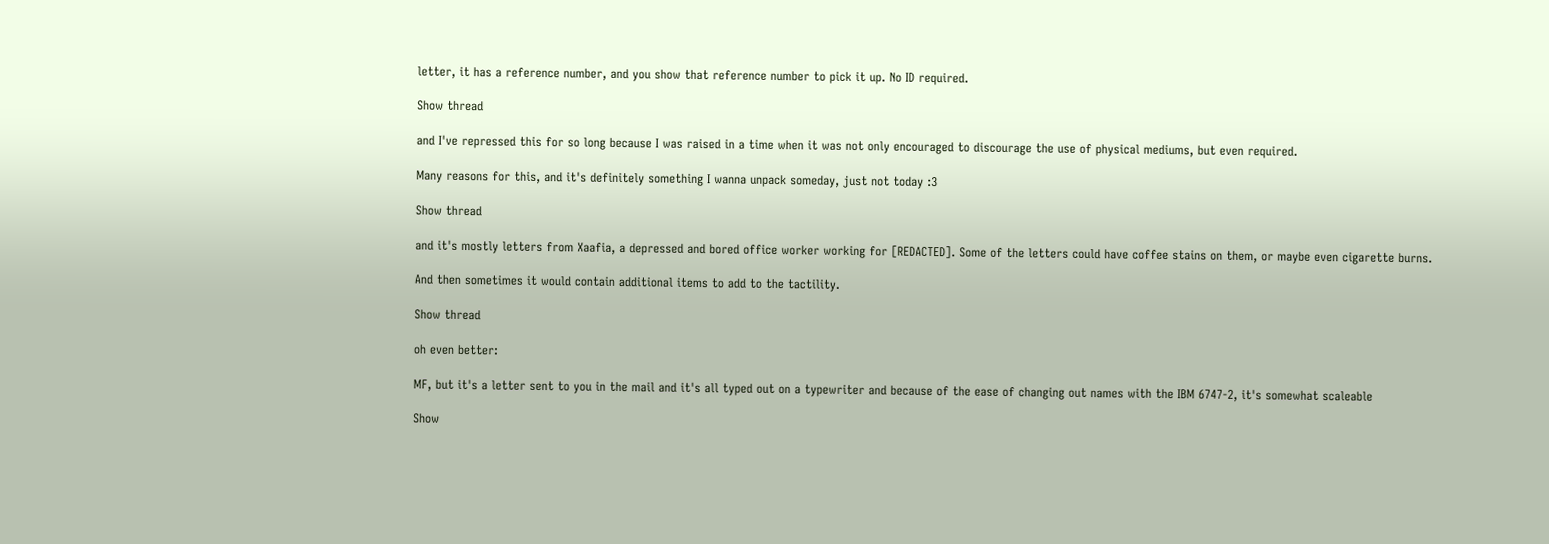letter, it has a reference number, and you show that reference number to pick it up. No ID required.

Show thread

and I've repressed this for so long because I was raised in a time when it was not only encouraged to discourage the use of physical mediums, but even required.

Many reasons for this, and it's definitely something I wanna unpack someday, just not today :3

Show thread

and it's mostly letters from Xaafia, a depressed and bored office worker working for [REDACTED]. Some of the letters could have coffee stains on them, or maybe even cigarette burns.

And then sometimes it would contain additional items to add to the tactility.

Show thread

oh even better:

MF, but it's a letter sent to you in the mail and it's all typed out on a typewriter and because of the ease of changing out names with the IBM 6747-2, it's somewhat scaleable

Show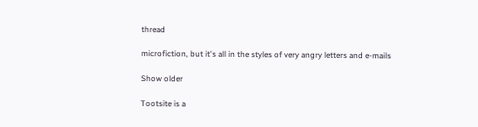thread

microfiction, but it's all in the styles of very angry letters and e-mails

Show older

Tootsite is a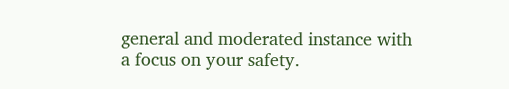general and moderated instance with a focus on your safety.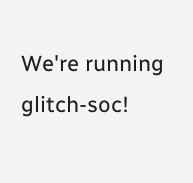We're running glitch-soc!